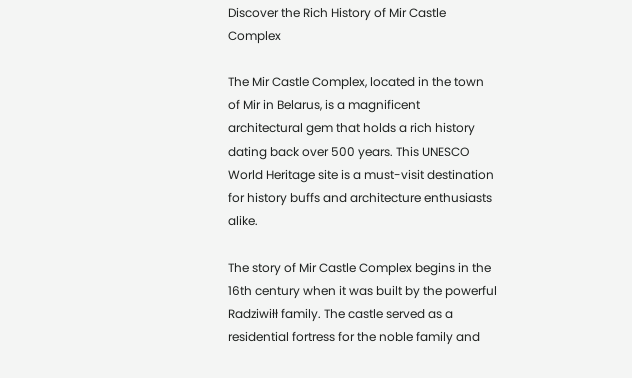Discover the Rich History of Mir Castle Complex

The Mir Castle Complex, located in the town of Mir in Belarus, is a magnificent architectural gem that holds a rich history dating back over 500 years. This UNESCO World Heritage site is a must-visit destination for history buffs and architecture enthusiasts alike.

The story of Mir Castle Complex begins in the 16th century when it was built by the powerful Radziwiłł family. The castle served as a residential fortress for the noble family and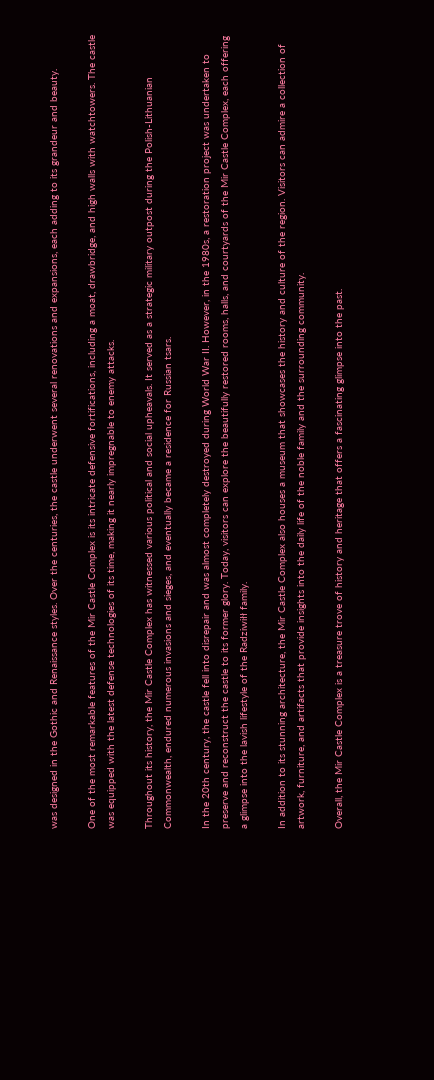was designed in the Gothic and Renaissance styles. Over the centuries, the castle underwent several renovations and expansions, each adding to its grandeur and beauty.

One of the most remarkable features of the Mir Castle Complex is its intricate defensive fortifications, including a moat, drawbridge, and high walls with watchtowers. The castle was equipped with the latest defense technologies of its time, making it nearly impregnable to enemy attacks.

Throughout its history, the Mir Castle Complex has witnessed various political and social upheavals. It served as a strategic military outpost during the Polish-Lithuanian Commonwealth, endured numerous invasions and sieges, and eventually became a residence for Russian tsars.

In the 20th century, the castle fell into disrepair and was almost completely destroyed during World War II. However, in the 1980s, a restoration project was undertaken to preserve and reconstruct the castle to its former glory. Today, visitors can explore the beautifully restored rooms, halls, and courtyards of the Mir Castle Complex, each offering a glimpse into the lavish lifestyle of the Radziwiłł family.

In addition to its stunning architecture, the Mir Castle Complex also houses a museum that showcases the history and culture of the region. Visitors can admire a collection of artwork, furniture, and artifacts that provide insights into the daily life of the noble family and the surrounding community.

Overall, the Mir Castle Complex is a treasure trove of history and heritage that offers a fascinating glimpse into the past.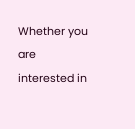Whether you are interested in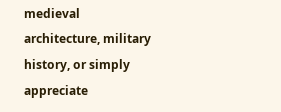medieval architecture, military history, or simply appreciate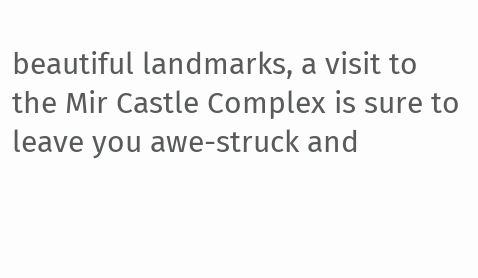beautiful landmarks, a visit to the Mir Castle Complex is sure to leave you awe-struck and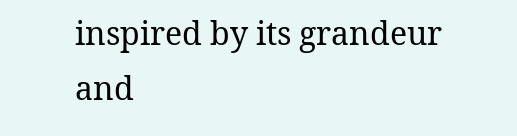inspired by its grandeur and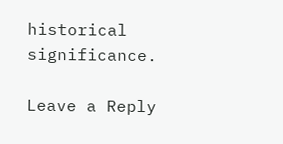historical significance.

Leave a Reply